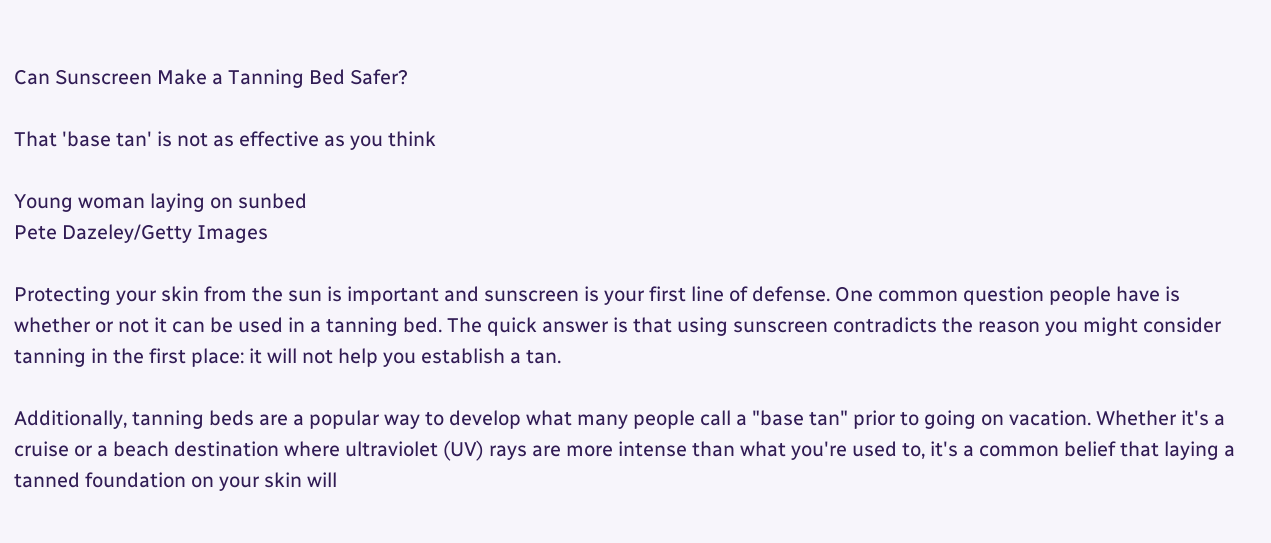Can Sunscreen Make a Tanning Bed Safer?

That 'base tan' is not as effective as you think

Young woman laying on sunbed
Pete Dazeley/Getty Images

Protecting your skin from the sun is important and sunscreen is your first line of defense. One common question people have is whether or not it can be used in a tanning bed. The quick answer is that using sunscreen contradicts the reason you might consider tanning in the first place: it will not help you establish a tan.

Additionally, tanning beds are a popular way to develop what many people call a "base tan" prior to going on vacation. Whether it's a cruise or a beach destination where ultraviolet (UV) rays are more intense than what you're used to, it's a common belief that laying a tanned foundation on your skin will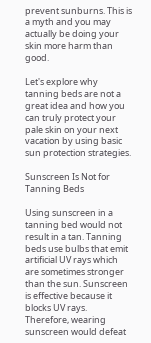prevent sunburns. This is a myth and you may actually be doing your skin more harm than good.

Let's explore why tanning beds are not a great idea and how you can truly protect your pale skin on your next vacation by using basic sun protection strategies.

Sunscreen Is Not for Tanning Beds

Using sunscreen in a tanning bed would not result in a tan. Tanning beds use bulbs that emit artificial UV rays which are sometimes stronger than the sun. Sunscreen is effective because it blocks UV rays. Therefore, wearing sunscreen would defeat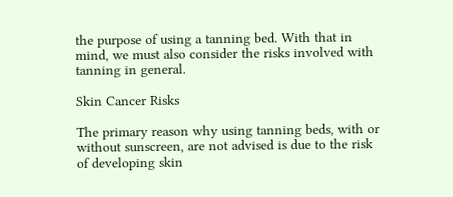the purpose of using a tanning bed. With that in mind, we must also consider the risks involved with tanning in general.

Skin Cancer Risks

The primary reason why using tanning beds, with or without sunscreen, are not advised is due to the risk of developing skin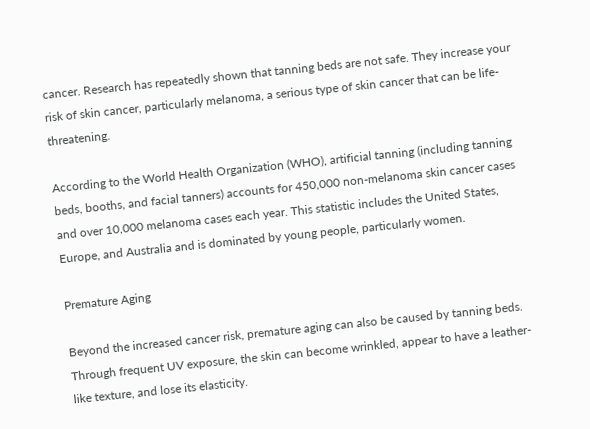cancer. Research has repeatedly shown that tanning beds are not safe. They increase your risk of skin cancer, particularly melanoma, a serious type of skin cancer that can be life-threatening.

According to the World Health Organization (WHO), artificial tanning (including tanning beds, booths, and facial tanners) accounts for 450,000 non-melanoma skin cancer cases and over 10,000 melanoma cases each year. This statistic includes the United States, Europe, and Australia and is dominated by young people, particularly women.

Premature Aging

Beyond the increased cancer risk, premature aging can also be caused by tanning beds. Through frequent UV exposure, the skin can become wrinkled, appear to have a leather-like texture, and lose its elasticity.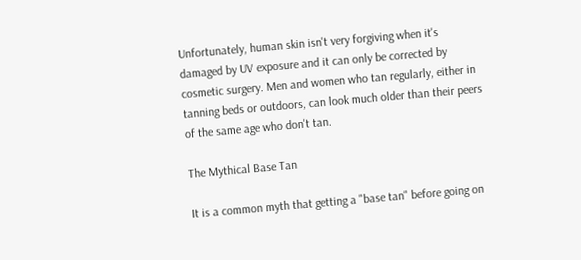Unfortunately, human skin isn't very forgiving when it's damaged by UV exposure and it can only be corrected by cosmetic surgery. Men and women who tan regularly, either in tanning beds or outdoors, can look much older than their peers of the same age who don't tan.

The Mythical Base Tan

It is a common myth that getting a "base tan" before going on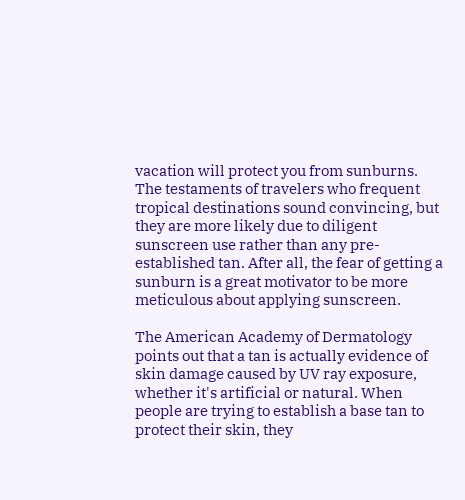vacation will protect you from sunburns. The testaments of travelers who frequent tropical destinations sound convincing, but they are more likely due to diligent sunscreen use rather than any pre-established tan. After all, the fear of getting a sunburn is a great motivator to be more meticulous about applying sunscreen.

The American Academy of Dermatology points out that a tan is actually evidence of skin damage caused by UV ray exposure, whether it's artificial or natural. When people are trying to establish a base tan to protect their skin, they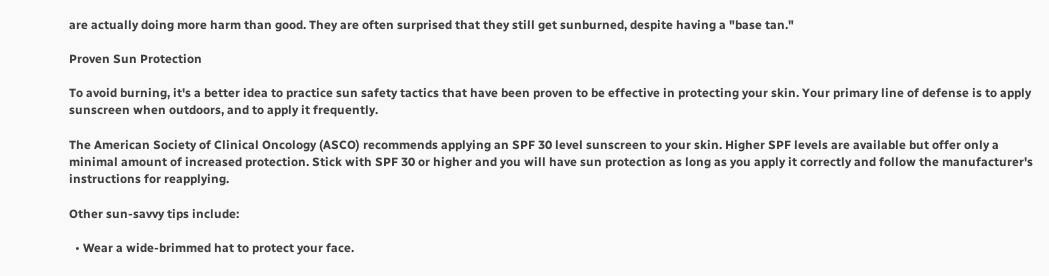are actually doing more harm than good. They are often surprised that they still get sunburned, despite having a "base tan."

Proven Sun Protection

To avoid burning, it's a better idea to practice sun safety tactics that have been proven to be effective in protecting your skin. Your primary line of defense is to apply sunscreen when outdoors, and to apply it frequently.

The American Society of Clinical Oncology (ASCO) recommends applying an SPF 30 level sunscreen to your skin. Higher SPF levels are available but offer only a minimal amount of increased protection. Stick with SPF 30 or higher and you will have sun protection as long as you apply it correctly and follow the manufacturer's instructions for reapplying.

Other sun-savvy tips include:

  • Wear a wide-brimmed hat to protect your face.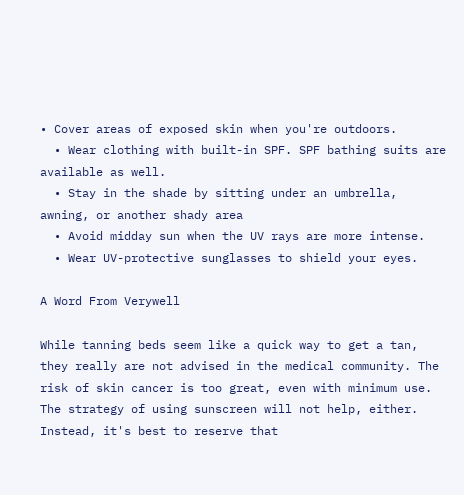• Cover areas of exposed skin when you're outdoors.
  • Wear clothing with built-in SPF. SPF bathing suits are available as well.
  • Stay in the shade by sitting under an umbrella, awning, or another shady area
  • Avoid midday sun when the UV rays are more intense.
  • Wear UV-protective sunglasses to shield your eyes.

A Word From Verywell

While tanning beds seem like a quick way to get a tan, they really are not advised in the medical community. The risk of skin cancer is too great, even with minimum use. The strategy of using sunscreen will not help, either. Instead, it's best to reserve that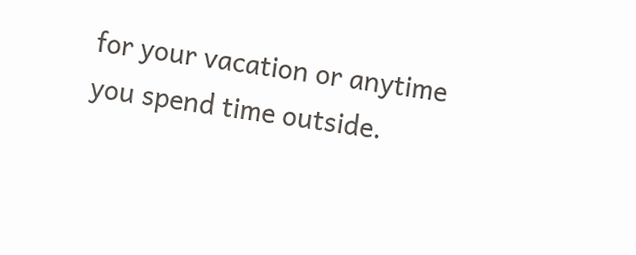for your vacation or anytime you spend time outside.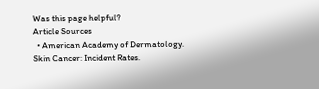Was this page helpful?
Article Sources
  • American Academy of Dermatology. Skin Cancer: Incident Rates.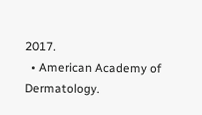2017.
  • American Academy of Dermatology.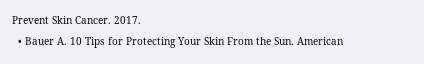Prevent Skin Cancer. 2017.
  • Bauer A. 10 Tips for Protecting Your Skin From the Sun. American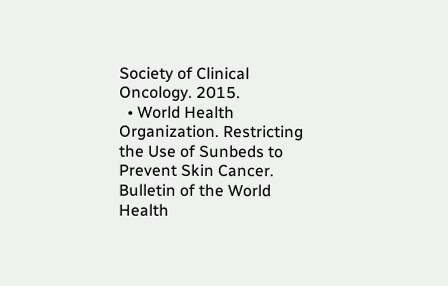Society of Clinical Oncology. 2015.
  • World Health Organization. Restricting the Use of Sunbeds to Prevent Skin Cancer. Bulletin of the World Health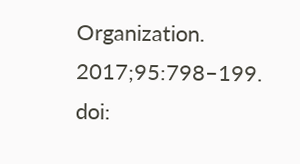Organization. 2017;95:798–199. doi: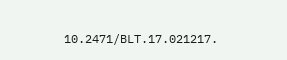10.2471/BLT.17.021217.